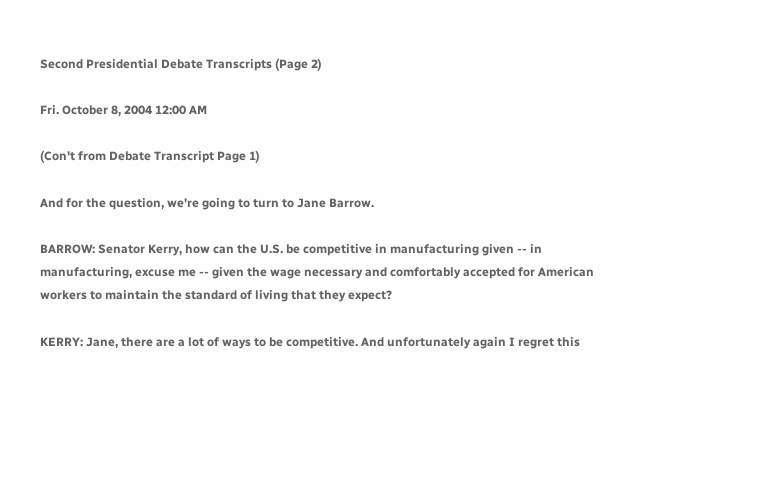Second Presidential Debate Transcripts (Page 2)

Fri. October 8, 2004 12:00 AM

(Con't from Debate Transcript Page 1)

And for the question, we're going to turn to Jane Barrow.

BARROW: Senator Kerry, how can the U.S. be competitive in manufacturing given -- in manufacturing, excuse me -- given the wage necessary and comfortably accepted for American workers to maintain the standard of living that they expect?

KERRY: Jane, there are a lot of ways to be competitive. And unfortunately again I regret this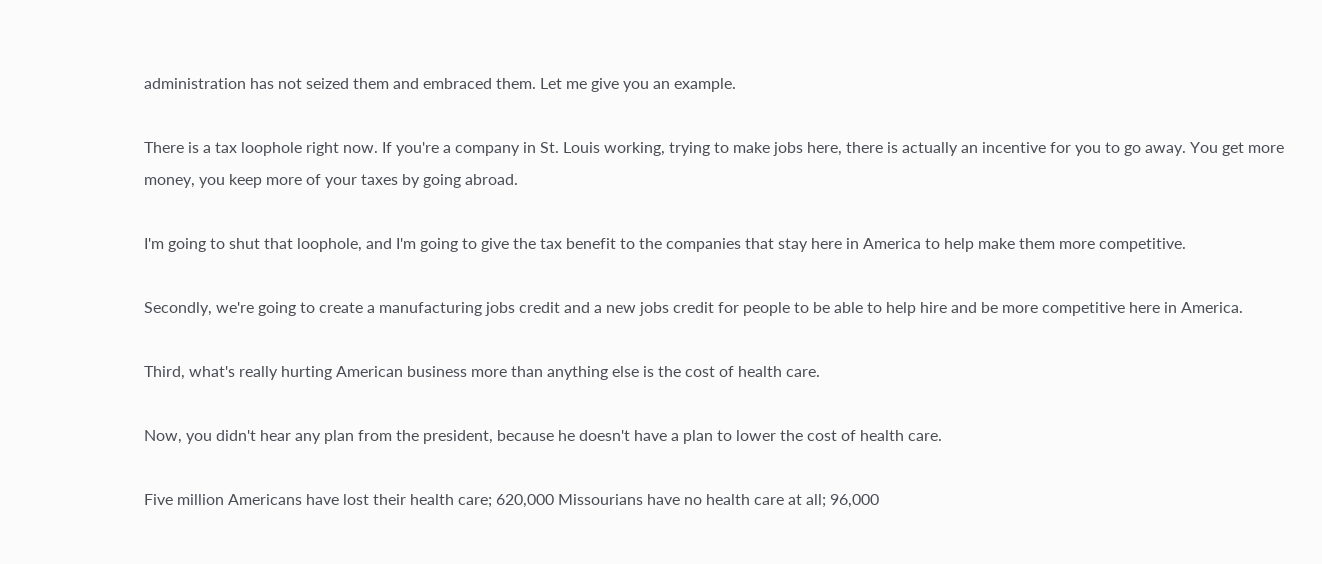administration has not seized them and embraced them. Let me give you an example.

There is a tax loophole right now. If you're a company in St. Louis working, trying to make jobs here, there is actually an incentive for you to go away. You get more money, you keep more of your taxes by going abroad.

I'm going to shut that loophole, and I'm going to give the tax benefit to the companies that stay here in America to help make them more competitive.

Secondly, we're going to create a manufacturing jobs credit and a new jobs credit for people to be able to help hire and be more competitive here in America.

Third, what's really hurting American business more than anything else is the cost of health care.

Now, you didn't hear any plan from the president, because he doesn't have a plan to lower the cost of health care.

Five million Americans have lost their health care; 620,000 Missourians have no health care at all; 96,000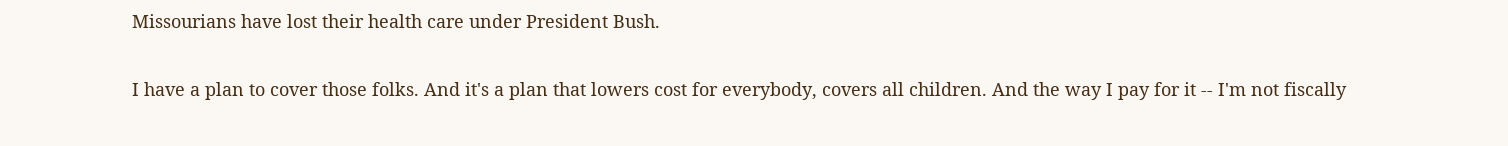Missourians have lost their health care under President Bush.

I have a plan to cover those folks. And it's a plan that lowers cost for everybody, covers all children. And the way I pay for it -- I'm not fiscally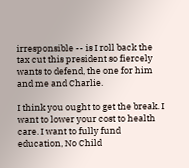irresponsible -- is I roll back the tax cut this president so fiercely wants to defend, the one for him and me and Charlie.

I think you ought to get the break. I want to lower your cost to health care. I want to fully fund education, No Child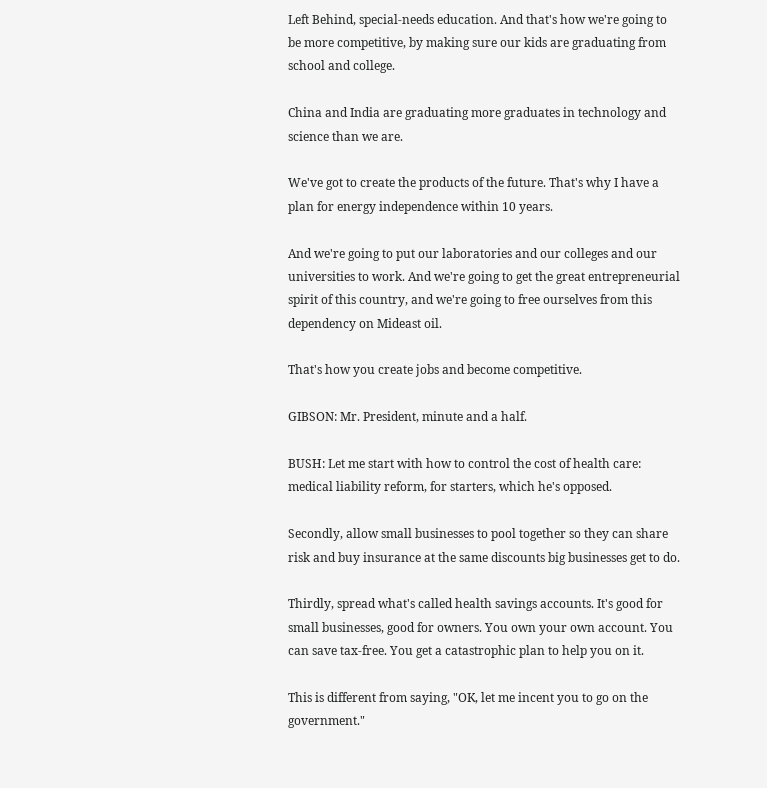Left Behind, special-needs education. And that's how we're going to be more competitive, by making sure our kids are graduating from school and college.

China and India are graduating more graduates in technology and science than we are.

We've got to create the products of the future. That's why I have a plan for energy independence within 10 years.

And we're going to put our laboratories and our colleges and our universities to work. And we're going to get the great entrepreneurial spirit of this country, and we're going to free ourselves from this dependency on Mideast oil.

That's how you create jobs and become competitive.

GIBSON: Mr. President, minute and a half.

BUSH: Let me start with how to control the cost of health care: medical liability reform, for starters, which he's opposed.

Secondly, allow small businesses to pool together so they can share risk and buy insurance at the same discounts big businesses get to do.

Thirdly, spread what's called health savings accounts. It's good for small businesses, good for owners. You own your own account. You can save tax-free. You get a catastrophic plan to help you on it.

This is different from saying, "OK, let me incent you to go on the government."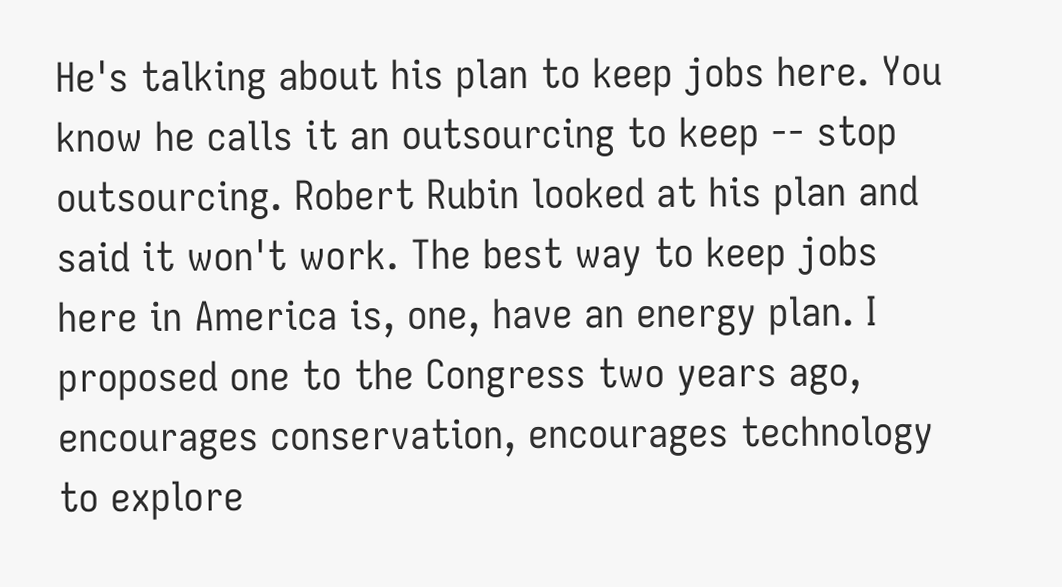He's talking about his plan to keep jobs here. You know he calls it an outsourcing to keep -- stop outsourcing. Robert Rubin looked at his plan and said it won't work. The best way to keep jobs here in America is, one, have an energy plan. I proposed one to the Congress two years ago, encourages conservation, encourages technology to explore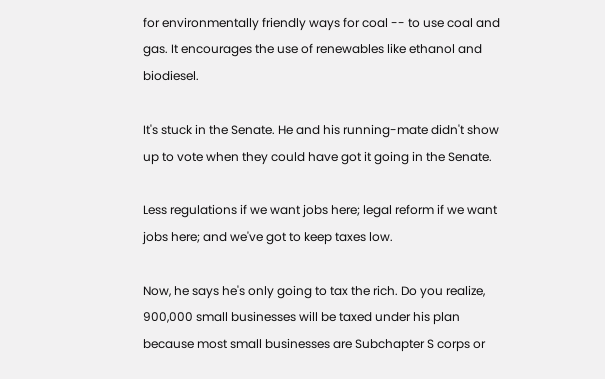for environmentally friendly ways for coal -- to use coal and gas. It encourages the use of renewables like ethanol and biodiesel.

It's stuck in the Senate. He and his running-mate didn't show up to vote when they could have got it going in the Senate.

Less regulations if we want jobs here; legal reform if we want jobs here; and we've got to keep taxes low.

Now, he says he's only going to tax the rich. Do you realize, 900,000 small businesses will be taxed under his plan because most small businesses are Subchapter S corps or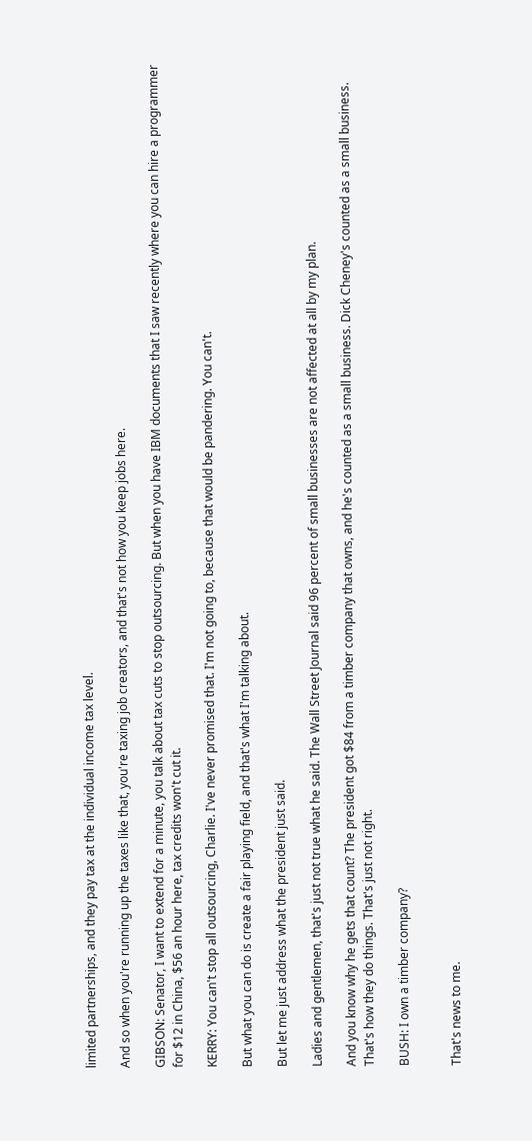limited partnerships, and they pay tax at the individual income tax level.

And so when you're running up the taxes like that, you're taxing job creators, and that's not how you keep jobs here.

GIBSON: Senator, I want to extend for a minute, you talk about tax cuts to stop outsourcing. But when you have IBM documents that I saw recently where you can hire a programmer for $12 in China, $56 an hour here, tax credits won't cut it.

KERRY: You can't stop all outsourcing, Charlie. I've never promised that. I'm not going to, because that would be pandering. You can't.

But what you can do is create a fair playing field, and that's what I'm talking about.

But let me just address what the president just said.

Ladies and gentlemen, that's just not true what he said. The Wall Street Journal said 96 percent of small businesses are not affected at all by my plan.

And you know why he gets that count? The president got $84 from a timber company that owns, and he's counted as a small business. Dick Cheney's counted as a small business. That's how they do things. That's just not right.

BUSH: I own a timber company?


That's news to me.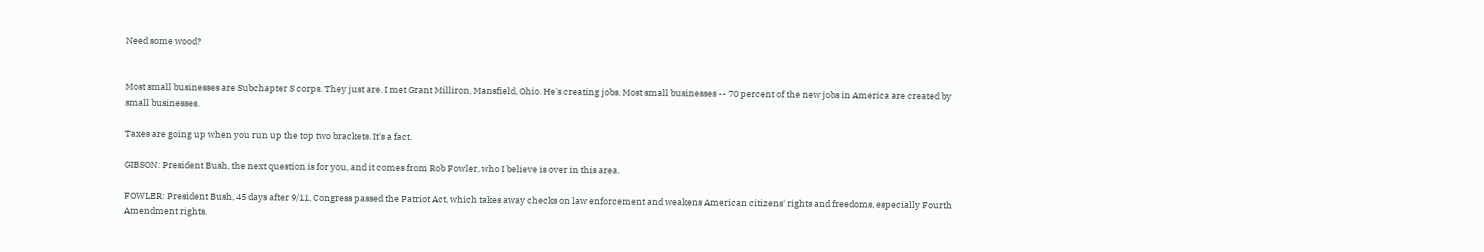Need some wood?


Most small businesses are Subchapter S corps. They just are. I met Grant Milliron, Mansfield, Ohio. He's creating jobs. Most small businesses -- 70 percent of the new jobs in America are created by small businesses.

Taxes are going up when you run up the top two brackets. It's a fact.

GIBSON: President Bush, the next question is for you, and it comes from Rob Fowler, who I believe is over in this area.

FOWLER: President Bush, 45 days after 9/11, Congress passed the Patriot Act, which takes away checks on law enforcement and weakens American citizens' rights and freedoms, especially Fourth Amendment rights.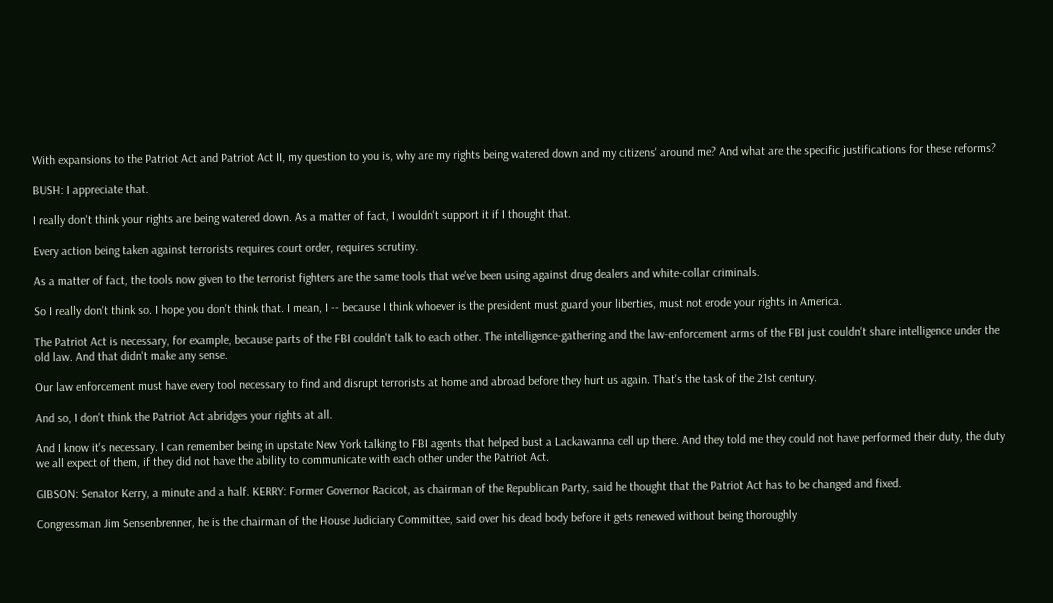With expansions to the Patriot Act and Patriot Act II, my question to you is, why are my rights being watered down and my citizens' around me? And what are the specific justifications for these reforms?

BUSH: I appreciate that.

I really don't think your rights are being watered down. As a matter of fact, I wouldn't support it if I thought that.

Every action being taken against terrorists requires court order, requires scrutiny.

As a matter of fact, the tools now given to the terrorist fighters are the same tools that we've been using against drug dealers and white-collar criminals.

So I really don't think so. I hope you don't think that. I mean, I -- because I think whoever is the president must guard your liberties, must not erode your rights in America.

The Patriot Act is necessary, for example, because parts of the FBI couldn't talk to each other. The intelligence-gathering and the law-enforcement arms of the FBI just couldn't share intelligence under the old law. And that didn't make any sense.

Our law enforcement must have every tool necessary to find and disrupt terrorists at home and abroad before they hurt us again. That's the task of the 21st century.

And so, I don't think the Patriot Act abridges your rights at all.

And I know it's necessary. I can remember being in upstate New York talking to FBI agents that helped bust a Lackawanna cell up there. And they told me they could not have performed their duty, the duty we all expect of them, if they did not have the ability to communicate with each other under the Patriot Act.

GIBSON: Senator Kerry, a minute and a half. KERRY: Former Governor Racicot, as chairman of the Republican Party, said he thought that the Patriot Act has to be changed and fixed.

Congressman Jim Sensenbrenner, he is the chairman of the House Judiciary Committee, said over his dead body before it gets renewed without being thoroughly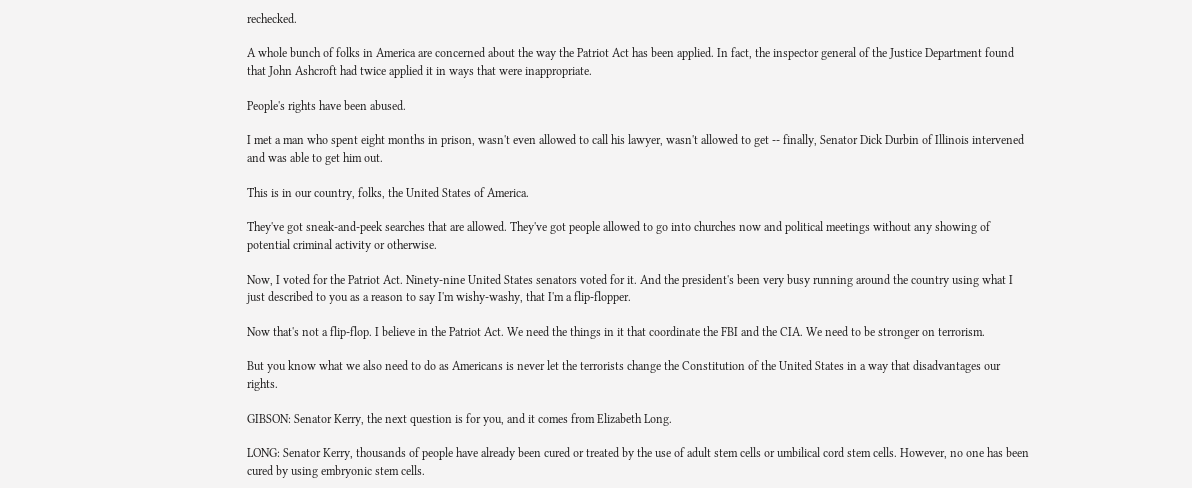rechecked.

A whole bunch of folks in America are concerned about the way the Patriot Act has been applied. In fact, the inspector general of the Justice Department found that John Ashcroft had twice applied it in ways that were inappropriate.

People's rights have been abused.

I met a man who spent eight months in prison, wasn't even allowed to call his lawyer, wasn't allowed to get -- finally, Senator Dick Durbin of Illinois intervened and was able to get him out.

This is in our country, folks, the United States of America.

They've got sneak-and-peek searches that are allowed. They've got people allowed to go into churches now and political meetings without any showing of potential criminal activity or otherwise.

Now, I voted for the Patriot Act. Ninety-nine United States senators voted for it. And the president's been very busy running around the country using what I just described to you as a reason to say I'm wishy-washy, that I'm a flip-flopper.

Now that's not a flip-flop. I believe in the Patriot Act. We need the things in it that coordinate the FBI and the CIA. We need to be stronger on terrorism.

But you know what we also need to do as Americans is never let the terrorists change the Constitution of the United States in a way that disadvantages our rights.

GIBSON: Senator Kerry, the next question is for you, and it comes from Elizabeth Long.

LONG: Senator Kerry, thousands of people have already been cured or treated by the use of adult stem cells or umbilical cord stem cells. However, no one has been cured by using embryonic stem cells.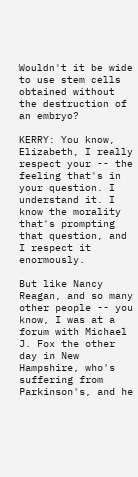Wouldn't it be wide to use stem cells obtained without the destruction of an embryo?

KERRY: You know, Elizabeth, I really respect your -- the feeling that's in your question. I understand it. I know the morality that's prompting that question, and I respect it enormously.

But like Nancy Reagan, and so many other people -- you know, I was at a forum with Michael J. Fox the other day in New Hampshire, who's suffering from Parkinson's, and he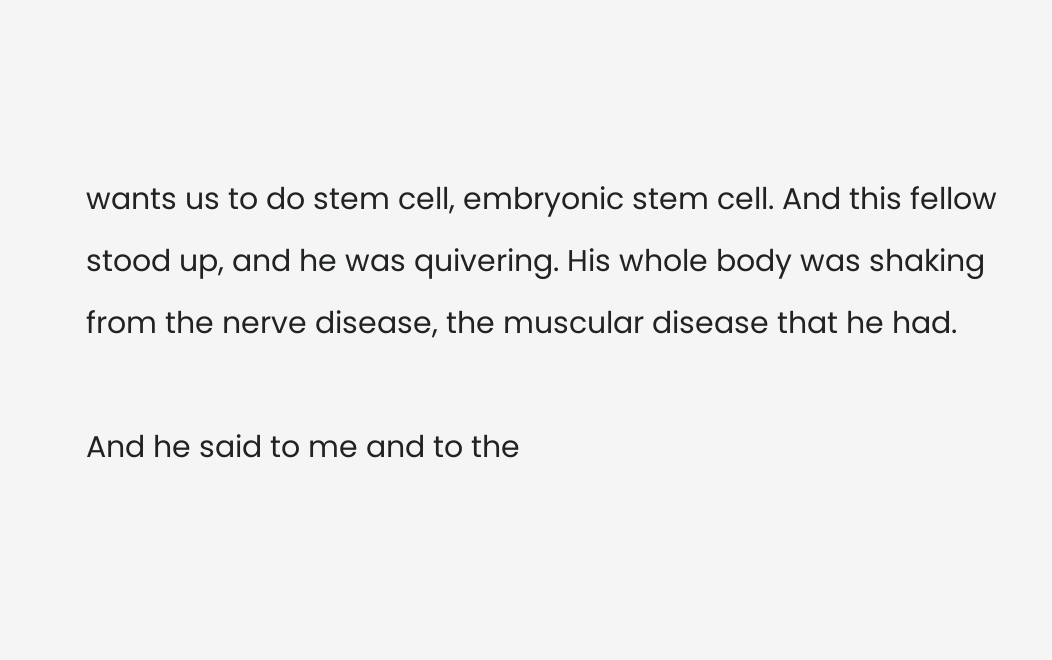wants us to do stem cell, embryonic stem cell. And this fellow stood up, and he was quivering. His whole body was shaking from the nerve disease, the muscular disease that he had.

And he said to me and to the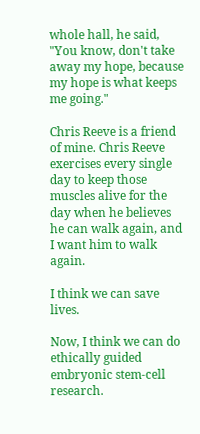whole hall, he said, "You know, don't take away my hope, because my hope is what keeps me going."

Chris Reeve is a friend of mine. Chris Reeve exercises every single day to keep those muscles alive for the day when he believes he can walk again, and I want him to walk again.

I think we can save lives.

Now, I think we can do ethically guided embryonic stem-cell research.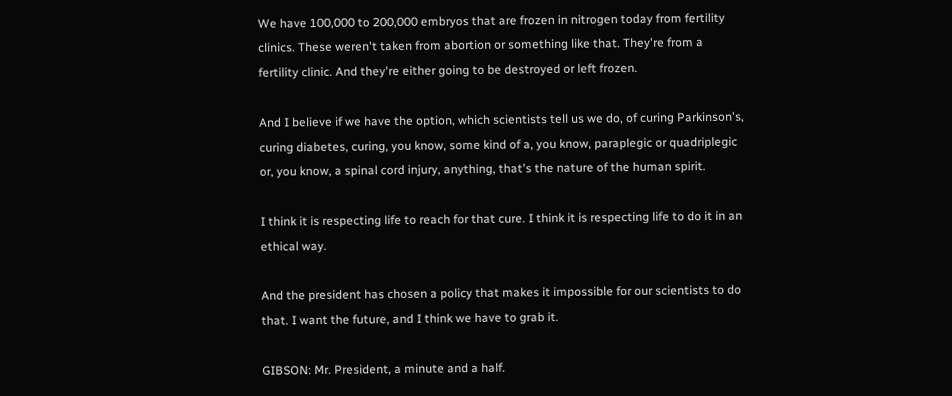We have 100,000 to 200,000 embryos that are frozen in nitrogen today from fertility clinics. These weren't taken from abortion or something like that. They're from a fertility clinic. And they're either going to be destroyed or left frozen.

And I believe if we have the option, which scientists tell us we do, of curing Parkinson's, curing diabetes, curing, you know, some kind of a, you know, paraplegic or quadriplegic or, you know, a spinal cord injury, anything, that's the nature of the human spirit.

I think it is respecting life to reach for that cure. I think it is respecting life to do it in an ethical way.

And the president has chosen a policy that makes it impossible for our scientists to do that. I want the future, and I think we have to grab it.

GIBSON: Mr. President, a minute and a half.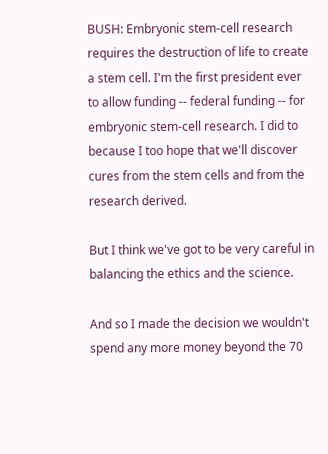BUSH: Embryonic stem-cell research requires the destruction of life to create a stem cell. I'm the first president ever to allow funding -- federal funding -- for embryonic stem-cell research. I did to because I too hope that we'll discover cures from the stem cells and from the research derived.

But I think we've got to be very careful in balancing the ethics and the science.

And so I made the decision we wouldn't spend any more money beyond the 70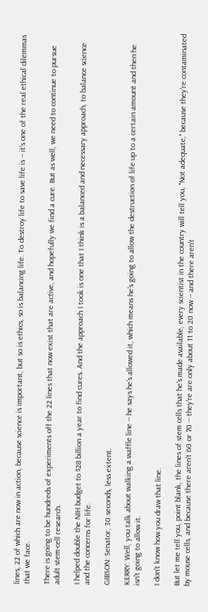lines, 22 of which are now in action, because science is important, but so is ethics, so is balancing life. To destroy life to save life is -- it's one of the real ethical dilemmas that we face.

There is going to be hundreds of experiments off the 22 lines that now exist that are active, and hopefully we find a cure. But as well, we need to continue to pursue adult stem-cell research.

I helped double the NIH budget to $28 billion a year to find cures. And the approach I took is one that I think is a balanced and necessary approach, to balance science and the concerns for life.

GIBSON: Senator, 30 seconds, less extent.

KERRY: Well, you talk about walking a waffle line -- he says he's allowed it, which means he's going to allow the destruction of life up to a certain amount and then he isn't going to allow it.

I don't know how you draw that line.

But let me tell you, point blank, the lines of stem cells that he's made available, every scientist in the country will tell you, "Not adequate," because they're contaminated by mouse cells, and because there aren't 60 or 70 -- they're are only about 11 to 20 now -- and there aren't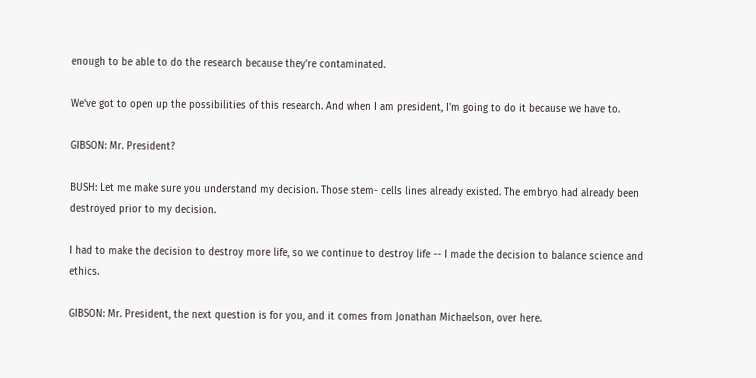enough to be able to do the research because they're contaminated.

We've got to open up the possibilities of this research. And when I am president, I'm going to do it because we have to.

GIBSON: Mr. President?

BUSH: Let me make sure you understand my decision. Those stem- cells lines already existed. The embryo had already been destroyed prior to my decision.

I had to make the decision to destroy more life, so we continue to destroy life -- I made the decision to balance science and ethics.

GIBSON: Mr. President, the next question is for you, and it comes from Jonathan Michaelson, over here.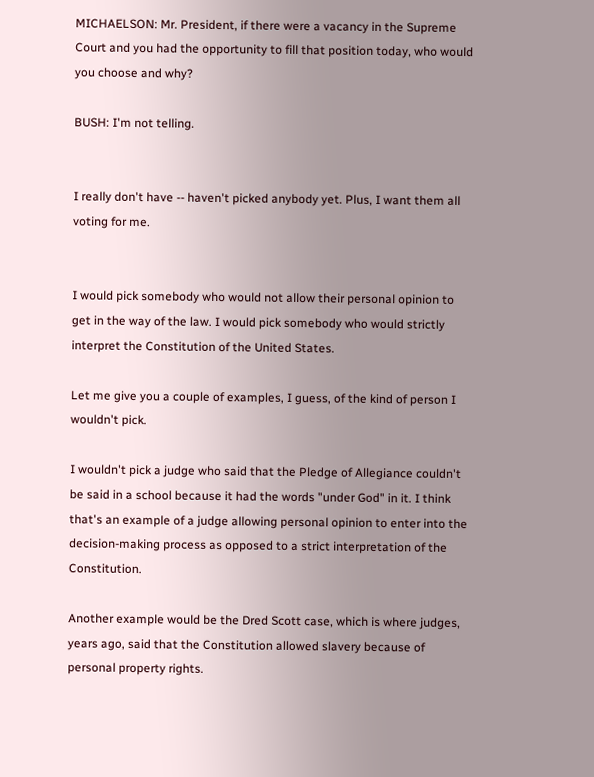MICHAELSON: Mr. President, if there were a vacancy in the Supreme Court and you had the opportunity to fill that position today, who would you choose and why?

BUSH: I'm not telling.


I really don't have -- haven't picked anybody yet. Plus, I want them all voting for me.


I would pick somebody who would not allow their personal opinion to get in the way of the law. I would pick somebody who would strictly interpret the Constitution of the United States.

Let me give you a couple of examples, I guess, of the kind of person I wouldn't pick.

I wouldn't pick a judge who said that the Pledge of Allegiance couldn't be said in a school because it had the words "under God" in it. I think that's an example of a judge allowing personal opinion to enter into the decision-making process as opposed to a strict interpretation of the Constitution.

Another example would be the Dred Scott case, which is where judges, years ago, said that the Constitution allowed slavery because of personal property rights.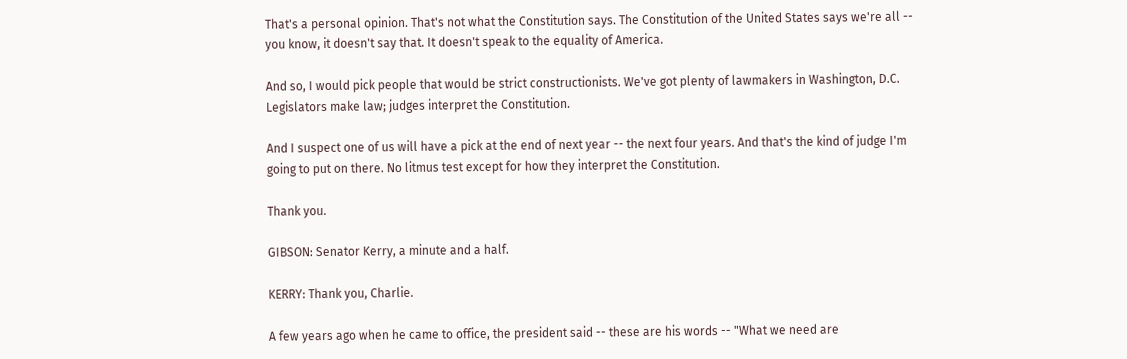That's a personal opinion. That's not what the Constitution says. The Constitution of the United States says we're all -- you know, it doesn't say that. It doesn't speak to the equality of America.

And so, I would pick people that would be strict constructionists. We've got plenty of lawmakers in Washington, D.C. Legislators make law; judges interpret the Constitution.

And I suspect one of us will have a pick at the end of next year -- the next four years. And that's the kind of judge I'm going to put on there. No litmus test except for how they interpret the Constitution.

Thank you.

GIBSON: Senator Kerry, a minute and a half.

KERRY: Thank you, Charlie.

A few years ago when he came to office, the president said -- these are his words -- "What we need are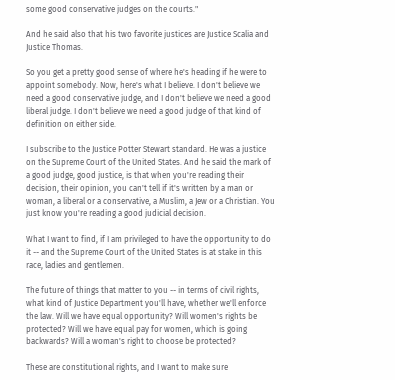some good conservative judges on the courts."

And he said also that his two favorite justices are Justice Scalia and Justice Thomas.

So you get a pretty good sense of where he's heading if he were to appoint somebody. Now, here's what I believe. I don't believe we need a good conservative judge, and I don't believe we need a good liberal judge. I don't believe we need a good judge of that kind of definition on either side.

I subscribe to the Justice Potter Stewart standard. He was a justice on the Supreme Court of the United States. And he said the mark of a good judge, good justice, is that when you're reading their decision, their opinion, you can't tell if it's written by a man or woman, a liberal or a conservative, a Muslim, a Jew or a Christian. You just know you're reading a good judicial decision.

What I want to find, if I am privileged to have the opportunity to do it -- and the Supreme Court of the United States is at stake in this race, ladies and gentlemen.

The future of things that matter to you -- in terms of civil rights, what kind of Justice Department you'll have, whether we'll enforce the law. Will we have equal opportunity? Will women's rights be protected? Will we have equal pay for women, which is going backwards? Will a woman's right to choose be protected?

These are constitutional rights, and I want to make sure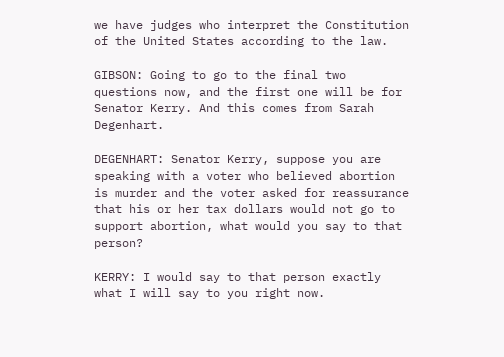we have judges who interpret the Constitution of the United States according to the law.

GIBSON: Going to go to the final two questions now, and the first one will be for Senator Kerry. And this comes from Sarah Degenhart.

DEGENHART: Senator Kerry, suppose you are speaking with a voter who believed abortion is murder and the voter asked for reassurance that his or her tax dollars would not go to support abortion, what would you say to that person?

KERRY: I would say to that person exactly what I will say to you right now.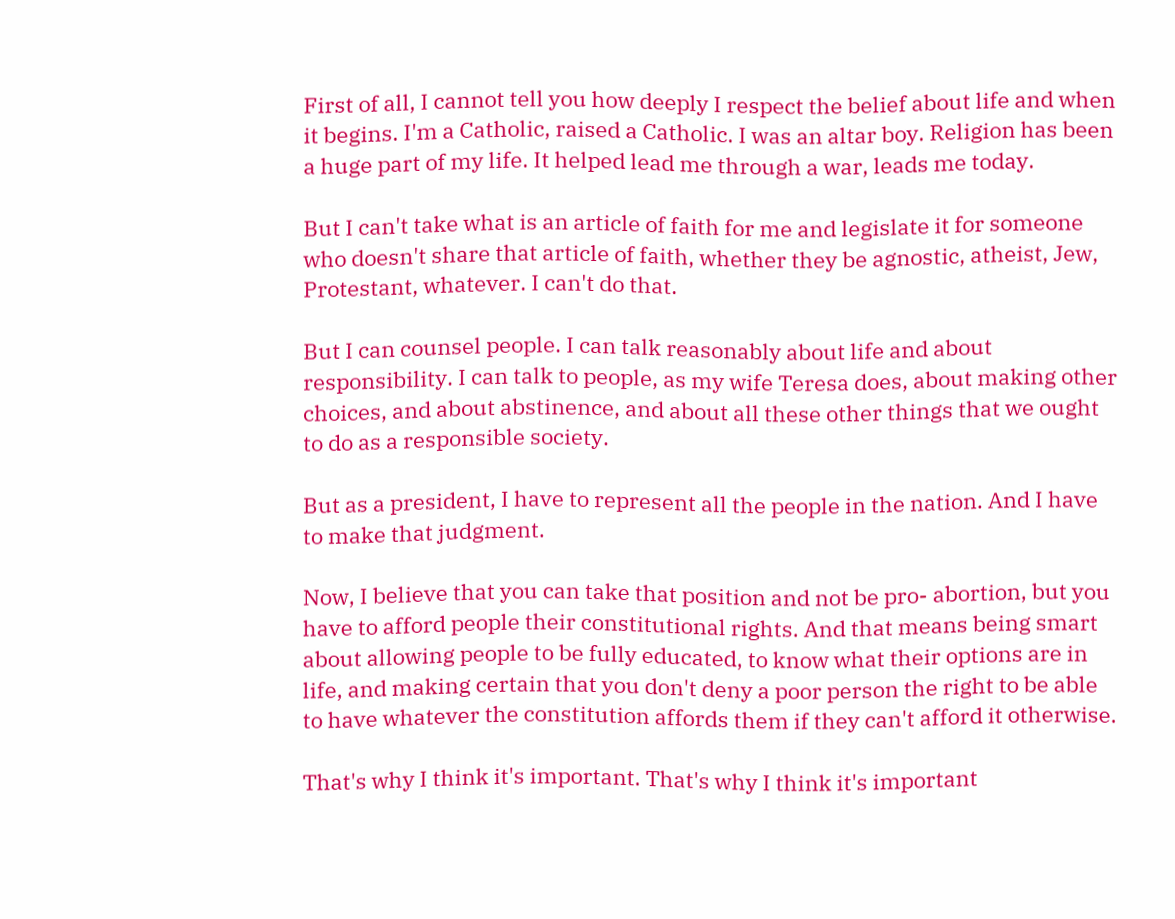First of all, I cannot tell you how deeply I respect the belief about life and when it begins. I'm a Catholic, raised a Catholic. I was an altar boy. Religion has been a huge part of my life. It helped lead me through a war, leads me today.

But I can't take what is an article of faith for me and legislate it for someone who doesn't share that article of faith, whether they be agnostic, atheist, Jew, Protestant, whatever. I can't do that.

But I can counsel people. I can talk reasonably about life and about responsibility. I can talk to people, as my wife Teresa does, about making other choices, and about abstinence, and about all these other things that we ought to do as a responsible society.

But as a president, I have to represent all the people in the nation. And I have to make that judgment.

Now, I believe that you can take that position and not be pro- abortion, but you have to afford people their constitutional rights. And that means being smart about allowing people to be fully educated, to know what their options are in life, and making certain that you don't deny a poor person the right to be able to have whatever the constitution affords them if they can't afford it otherwise.

That's why I think it's important. That's why I think it's important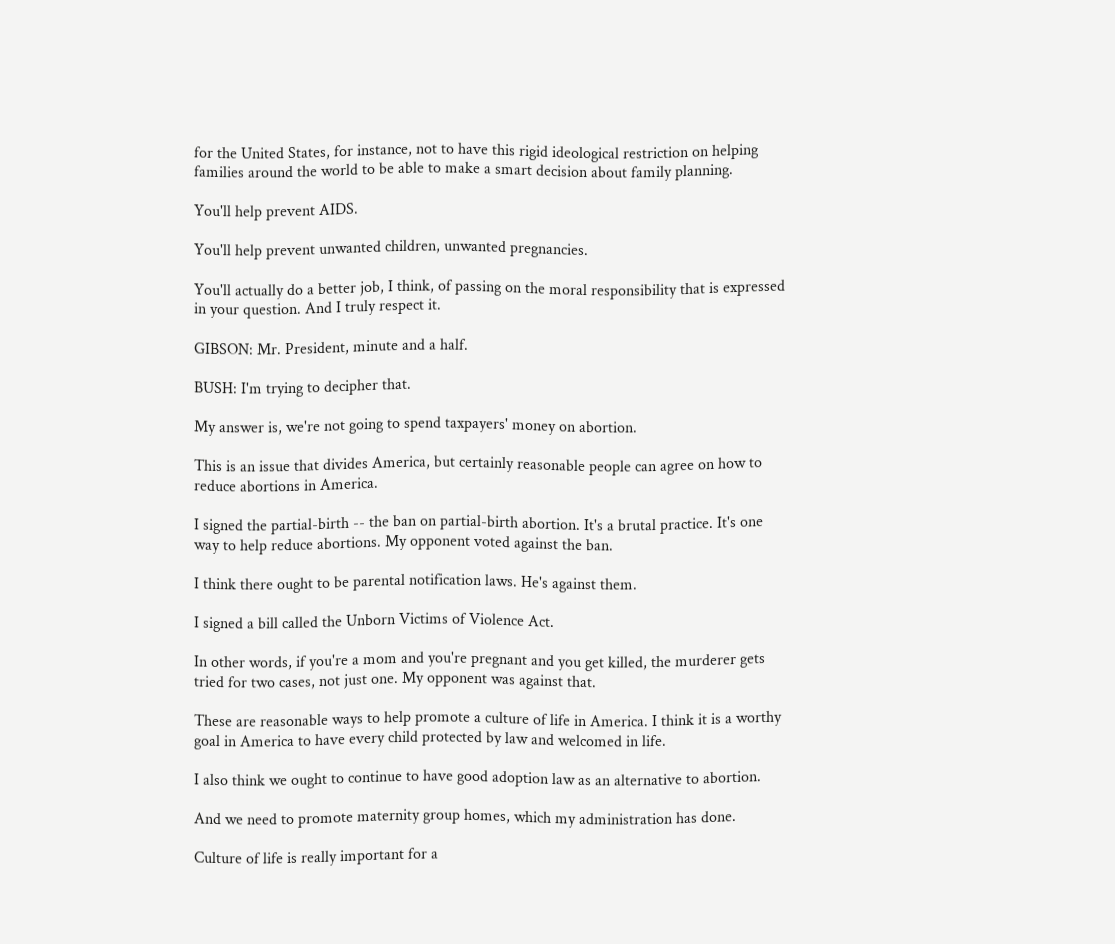for the United States, for instance, not to have this rigid ideological restriction on helping families around the world to be able to make a smart decision about family planning.

You'll help prevent AIDS.

You'll help prevent unwanted children, unwanted pregnancies.

You'll actually do a better job, I think, of passing on the moral responsibility that is expressed in your question. And I truly respect it.

GIBSON: Mr. President, minute and a half.

BUSH: I'm trying to decipher that.

My answer is, we're not going to spend taxpayers' money on abortion.

This is an issue that divides America, but certainly reasonable people can agree on how to reduce abortions in America.

I signed the partial-birth -- the ban on partial-birth abortion. It's a brutal practice. It's one way to help reduce abortions. My opponent voted against the ban.

I think there ought to be parental notification laws. He's against them.

I signed a bill called the Unborn Victims of Violence Act.

In other words, if you're a mom and you're pregnant and you get killed, the murderer gets tried for two cases, not just one. My opponent was against that.

These are reasonable ways to help promote a culture of life in America. I think it is a worthy goal in America to have every child protected by law and welcomed in life.

I also think we ought to continue to have good adoption law as an alternative to abortion.

And we need to promote maternity group homes, which my administration has done.

Culture of life is really important for a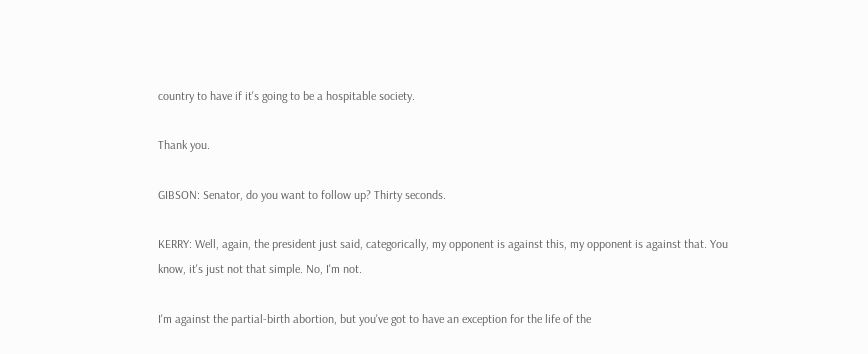country to have if it's going to be a hospitable society.

Thank you.

GIBSON: Senator, do you want to follow up? Thirty seconds.

KERRY: Well, again, the president just said, categorically, my opponent is against this, my opponent is against that. You know, it's just not that simple. No, I'm not.

I'm against the partial-birth abortion, but you've got to have an exception for the life of the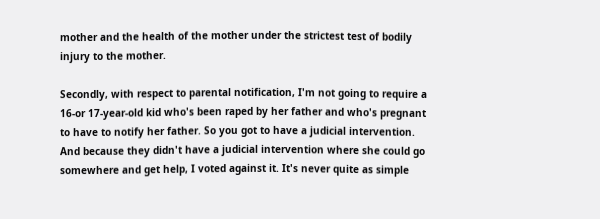mother and the health of the mother under the strictest test of bodily injury to the mother.

Secondly, with respect to parental notification, I'm not going to require a 16-or 17-year-old kid who's been raped by her father and who's pregnant to have to notify her father. So you got to have a judicial intervention. And because they didn't have a judicial intervention where she could go somewhere and get help, I voted against it. It's never quite as simple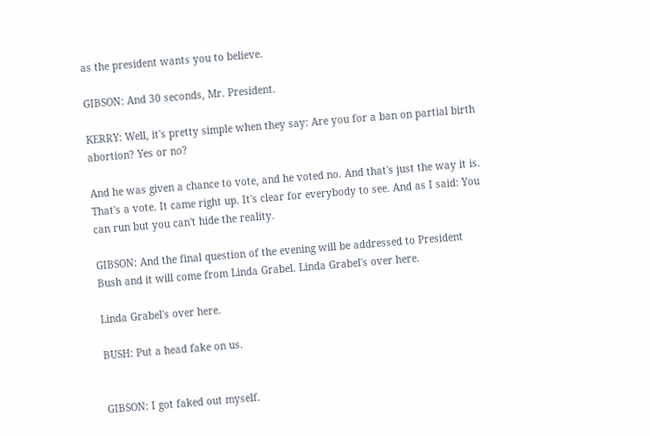as the president wants you to believe.

GIBSON: And 30 seconds, Mr. President.

KERRY: Well, it's pretty simple when they say: Are you for a ban on partial birth abortion? Yes or no?

And he was given a chance to vote, and he voted no. And that's just the way it is. That's a vote. It came right up. It's clear for everybody to see. And as I said: You can run but you can't hide the reality.

GIBSON: And the final question of the evening will be addressed to President Bush and it will come from Linda Grabel. Linda Grabel's over here.

Linda Grabel's over here.

BUSH: Put a head fake on us.


GIBSON: I got faked out myself.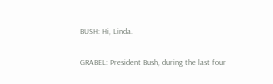BUSH: Hi, Linda.

GRABEL: President Bush, during the last four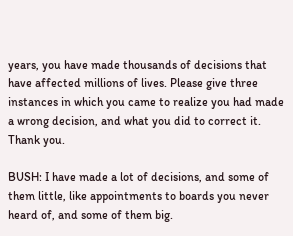years, you have made thousands of decisions that have affected millions of lives. Please give three instances in which you came to realize you had made a wrong decision, and what you did to correct it. Thank you.

BUSH: I have made a lot of decisions, and some of them little, like appointments to boards you never heard of, and some of them big.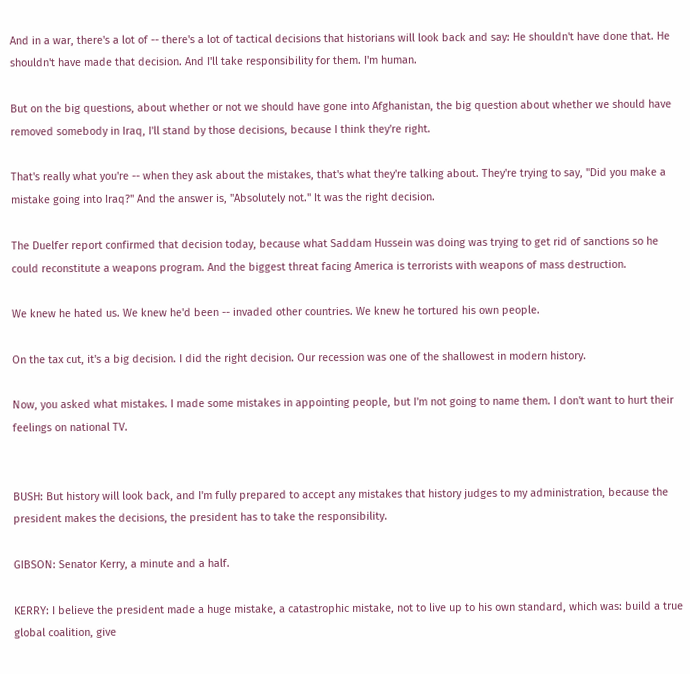And in a war, there's a lot of -- there's a lot of tactical decisions that historians will look back and say: He shouldn't have done that. He shouldn't have made that decision. And I'll take responsibility for them. I'm human.

But on the big questions, about whether or not we should have gone into Afghanistan, the big question about whether we should have removed somebody in Iraq, I'll stand by those decisions, because I think they're right.

That's really what you're -- when they ask about the mistakes, that's what they're talking about. They're trying to say, "Did you make a mistake going into Iraq?" And the answer is, "Absolutely not." It was the right decision.

The Duelfer report confirmed that decision today, because what Saddam Hussein was doing was trying to get rid of sanctions so he could reconstitute a weapons program. And the biggest threat facing America is terrorists with weapons of mass destruction.

We knew he hated us. We knew he'd been -- invaded other countries. We knew he tortured his own people.

On the tax cut, it's a big decision. I did the right decision. Our recession was one of the shallowest in modern history.

Now, you asked what mistakes. I made some mistakes in appointing people, but I'm not going to name them. I don't want to hurt their feelings on national TV.


BUSH: But history will look back, and I'm fully prepared to accept any mistakes that history judges to my administration, because the president makes the decisions, the president has to take the responsibility.

GIBSON: Senator Kerry, a minute and a half.

KERRY: I believe the president made a huge mistake, a catastrophic mistake, not to live up to his own standard, which was: build a true global coalition, give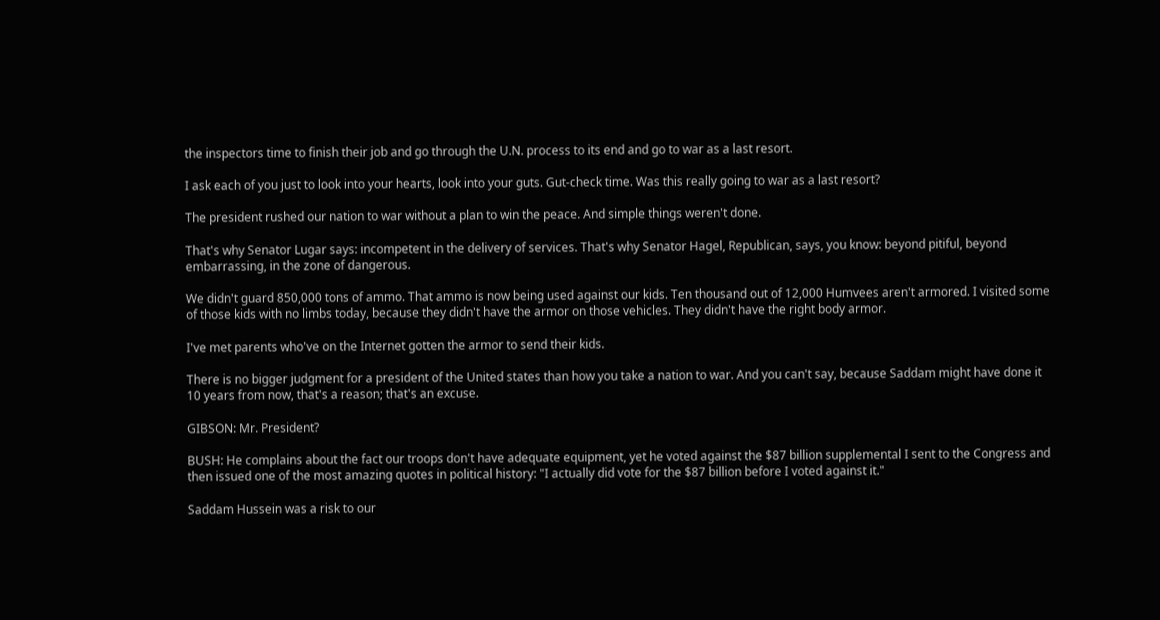the inspectors time to finish their job and go through the U.N. process to its end and go to war as a last resort.

I ask each of you just to look into your hearts, look into your guts. Gut-check time. Was this really going to war as a last resort?

The president rushed our nation to war without a plan to win the peace. And simple things weren't done.

That's why Senator Lugar says: incompetent in the delivery of services. That's why Senator Hagel, Republican, says, you know: beyond pitiful, beyond embarrassing, in the zone of dangerous.

We didn't guard 850,000 tons of ammo. That ammo is now being used against our kids. Ten thousand out of 12,000 Humvees aren't armored. I visited some of those kids with no limbs today, because they didn't have the armor on those vehicles. They didn't have the right body armor.

I've met parents who've on the Internet gotten the armor to send their kids.

There is no bigger judgment for a president of the United states than how you take a nation to war. And you can't say, because Saddam might have done it 10 years from now, that's a reason; that's an excuse.

GIBSON: Mr. President?

BUSH: He complains about the fact our troops don't have adequate equipment, yet he voted against the $87 billion supplemental I sent to the Congress and then issued one of the most amazing quotes in political history: "I actually did vote for the $87 billion before I voted against it."

Saddam Hussein was a risk to our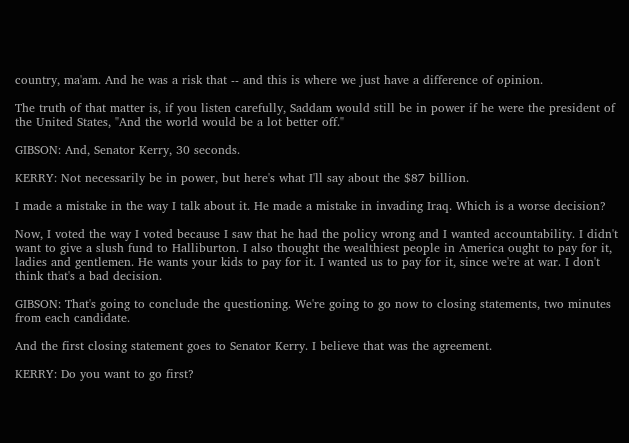country, ma'am. And he was a risk that -- and this is where we just have a difference of opinion.

The truth of that matter is, if you listen carefully, Saddam would still be in power if he were the president of the United States, "And the world would be a lot better off."

GIBSON: And, Senator Kerry, 30 seconds.

KERRY: Not necessarily be in power, but here's what I'll say about the $87 billion.

I made a mistake in the way I talk about it. He made a mistake in invading Iraq. Which is a worse decision?

Now, I voted the way I voted because I saw that he had the policy wrong and I wanted accountability. I didn't want to give a slush fund to Halliburton. I also thought the wealthiest people in America ought to pay for it, ladies and gentlemen. He wants your kids to pay for it. I wanted us to pay for it, since we're at war. I don't think that's a bad decision.

GIBSON: That's going to conclude the questioning. We're going to go now to closing statements, two minutes from each candidate.

And the first closing statement goes to Senator Kerry. I believe that was the agreement.

KERRY: Do you want to go first?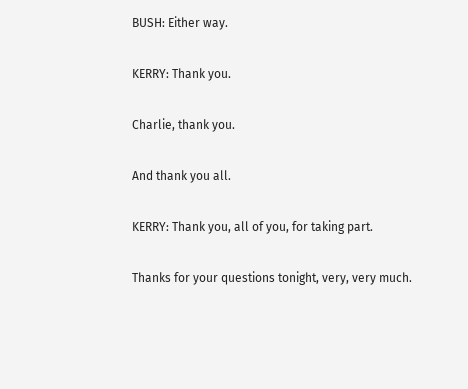BUSH: Either way.

KERRY: Thank you.

Charlie, thank you.

And thank you all.

KERRY: Thank you, all of you, for taking part.

Thanks for your questions tonight, very, very much.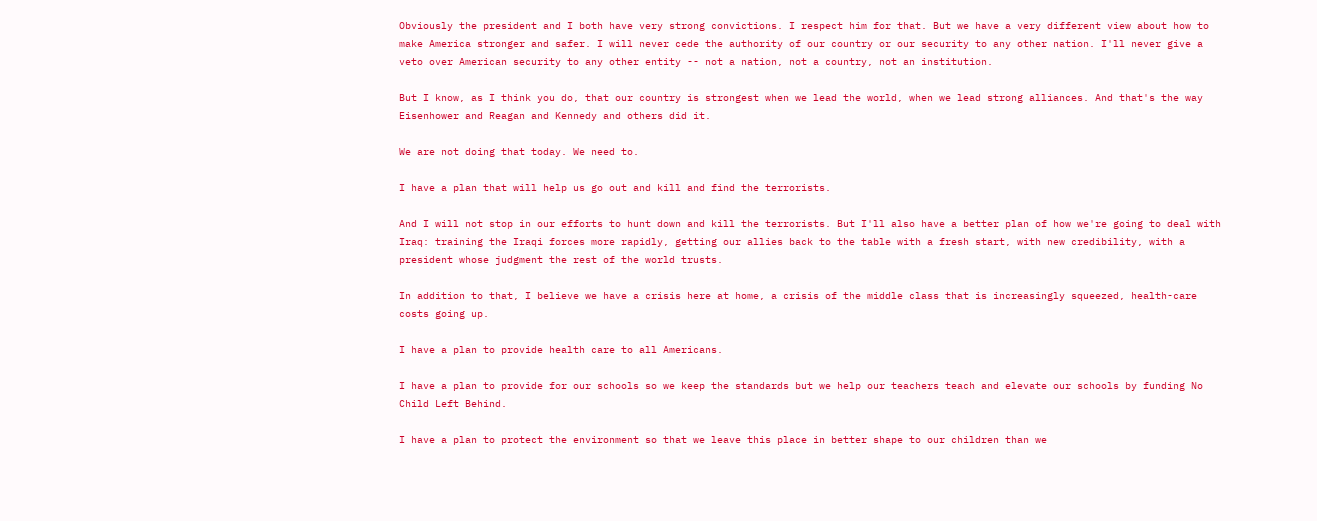Obviously the president and I both have very strong convictions. I respect him for that. But we have a very different view about how to make America stronger and safer. I will never cede the authority of our country or our security to any other nation. I'll never give a veto over American security to any other entity -- not a nation, not a country, not an institution.

But I know, as I think you do, that our country is strongest when we lead the world, when we lead strong alliances. And that's the way Eisenhower and Reagan and Kennedy and others did it.

We are not doing that today. We need to.

I have a plan that will help us go out and kill and find the terrorists.

And I will not stop in our efforts to hunt down and kill the terrorists. But I'll also have a better plan of how we're going to deal with Iraq: training the Iraqi forces more rapidly, getting our allies back to the table with a fresh start, with new credibility, with a president whose judgment the rest of the world trusts.

In addition to that, I believe we have a crisis here at home, a crisis of the middle class that is increasingly squeezed, health-care costs going up.

I have a plan to provide health care to all Americans.

I have a plan to provide for our schools so we keep the standards but we help our teachers teach and elevate our schools by funding No Child Left Behind.

I have a plan to protect the environment so that we leave this place in better shape to our children than we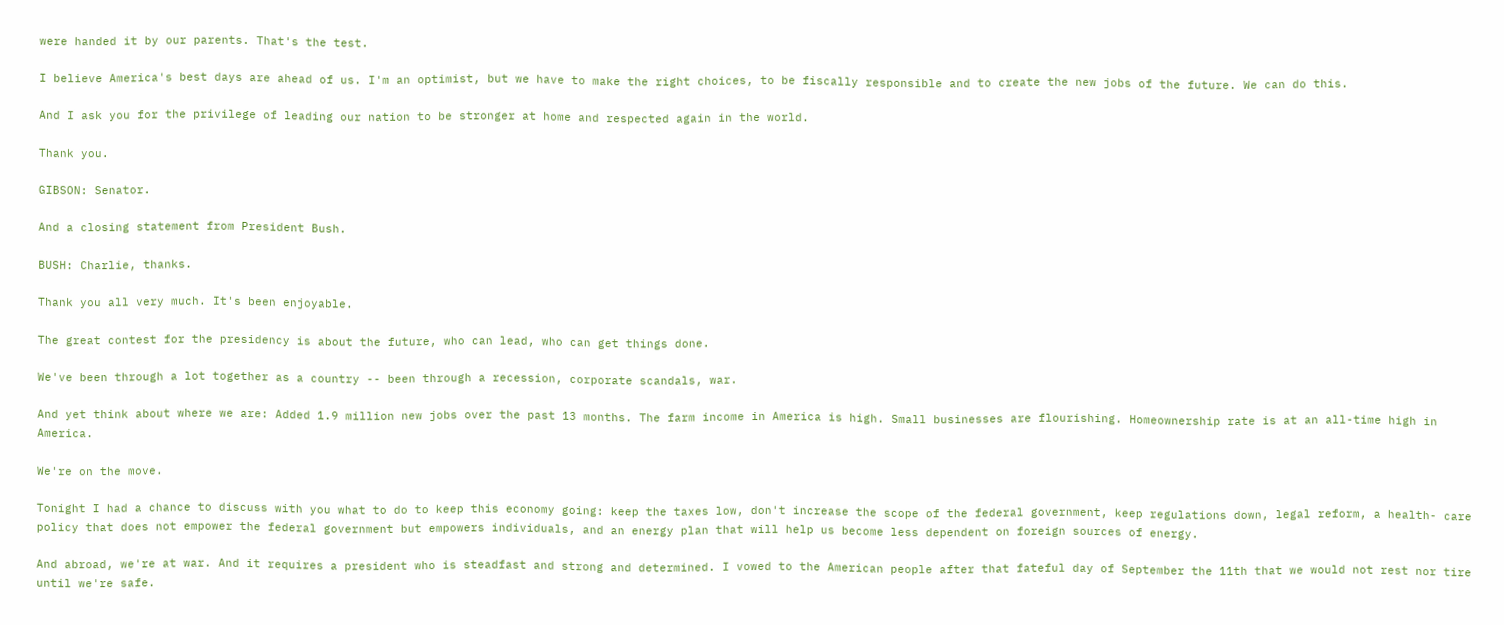were handed it by our parents. That's the test.

I believe America's best days are ahead of us. I'm an optimist, but we have to make the right choices, to be fiscally responsible and to create the new jobs of the future. We can do this.

And I ask you for the privilege of leading our nation to be stronger at home and respected again in the world.

Thank you.

GIBSON: Senator.

And a closing statement from President Bush.

BUSH: Charlie, thanks.

Thank you all very much. It's been enjoyable.

The great contest for the presidency is about the future, who can lead, who can get things done.

We've been through a lot together as a country -- been through a recession, corporate scandals, war.

And yet think about where we are: Added 1.9 million new jobs over the past 13 months. The farm income in America is high. Small businesses are flourishing. Homeownership rate is at an all-time high in America.

We're on the move.

Tonight I had a chance to discuss with you what to do to keep this economy going: keep the taxes low, don't increase the scope of the federal government, keep regulations down, legal reform, a health- care policy that does not empower the federal government but empowers individuals, and an energy plan that will help us become less dependent on foreign sources of energy.

And abroad, we're at war. And it requires a president who is steadfast and strong and determined. I vowed to the American people after that fateful day of September the 11th that we would not rest nor tire until we're safe.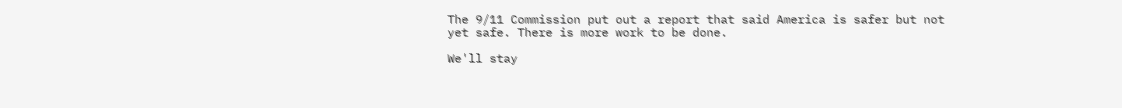The 9/11 Commission put out a report that said America is safer but not yet safe. There is more work to be done.

We'll stay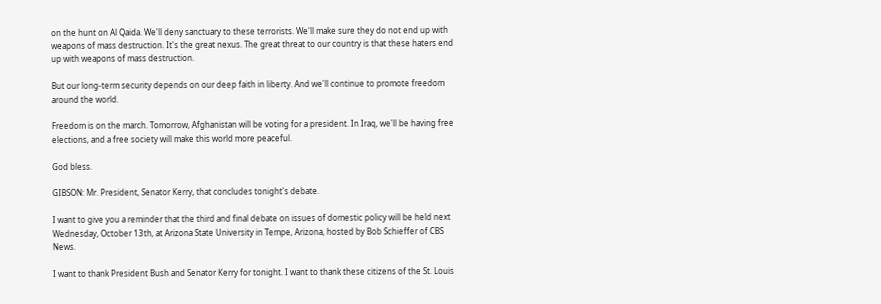on the hunt on Al Qaida. We'll deny sanctuary to these terrorists. We'll make sure they do not end up with weapons of mass destruction. It's the great nexus. The great threat to our country is that these haters end up with weapons of mass destruction.

But our long-term security depends on our deep faith in liberty. And we'll continue to promote freedom around the world.

Freedom is on the march. Tomorrow, Afghanistan will be voting for a president. In Iraq, we'll be having free elections, and a free society will make this world more peaceful.

God bless.

GIBSON: Mr. President, Senator Kerry, that concludes tonight's debate.

I want to give you a reminder that the third and final debate on issues of domestic policy will be held next Wednesday, October 13th, at Arizona State University in Tempe, Arizona, hosted by Bob Schieffer of CBS News.

I want to thank President Bush and Senator Kerry for tonight. I want to thank these citizens of the St. Louis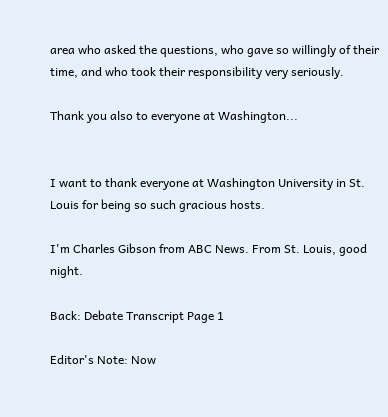area who asked the questions, who gave so willingly of their time, and who took their responsibility very seriously.

Thank you also to everyone at Washington...


I want to thank everyone at Washington University in St. Louis for being so such gracious hosts.

I'm Charles Gibson from ABC News. From St. Louis, good night.

Back: Debate Transcript Page 1

Editor's Note: Now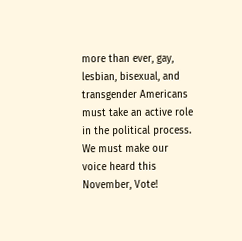more than ever, gay, lesbian, bisexual, and transgender Americans must take an active role in the political process.
We must make our voice heard this November, Vote!